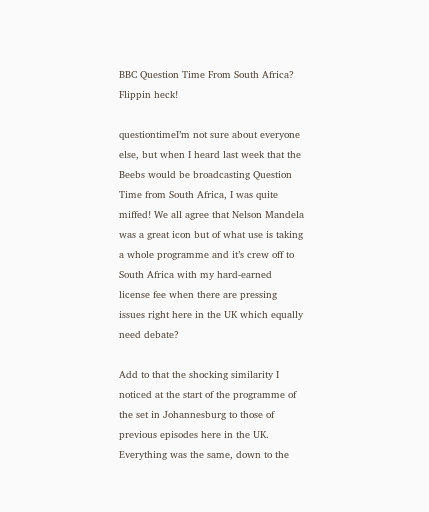BBC Question Time From South Africa? Flippin heck!

questiontimeI’m not sure about everyone else, but when I heard last week that the Beebs would be broadcasting Question Time from South Africa, I was quite miffed! We all agree that Nelson Mandela was a great icon but of what use is taking a whole programme and it’s crew off to South Africa with my hard-earned license fee when there are pressing issues right here in the UK which equally need debate?

Add to that the shocking similarity I noticed at the start of the programme of the set in Johannesburg to those of previous episodes here in the UK. Everything was the same, down to the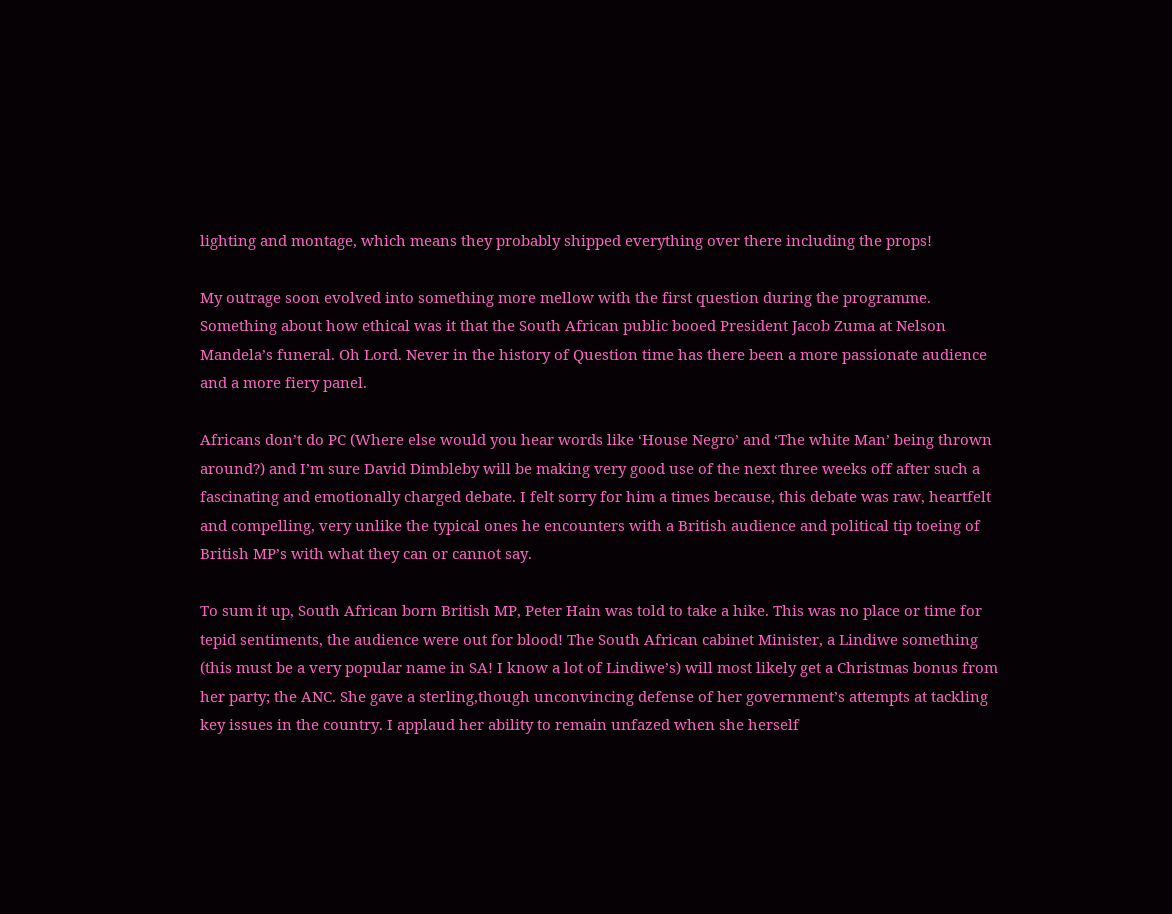lighting and montage, which means they probably shipped everything over there including the props!

My outrage soon evolved into something more mellow with the first question during the programme. Something about how ethical was it that the South African public booed President Jacob Zuma at Nelson Mandela’s funeral. Oh Lord. Never in the history of Question time has there been a more passionate audience and a more fiery panel.

Africans don’t do PC (Where else would you hear words like ‘House Negro’ and ‘The white Man’ being thrown around?) and I’m sure David Dimbleby will be making very good use of the next three weeks off after such a fascinating and emotionally charged debate. I felt sorry for him a times because, this debate was raw, heartfelt and compelling, very unlike the typical ones he encounters with a British audience and political tip toeing of British MP’s with what they can or cannot say.

To sum it up, South African born British MP, Peter Hain was told to take a hike. This was no place or time for tepid sentiments, the audience were out for blood! The South African cabinet Minister, a Lindiwe something (this must be a very popular name in SA! I know a lot of Lindiwe’s) will most likely get a Christmas bonus from her party; the ANC. She gave a sterling,though unconvincing defense of her government’s attempts at tackling key issues in the country. I applaud her ability to remain unfazed when she herself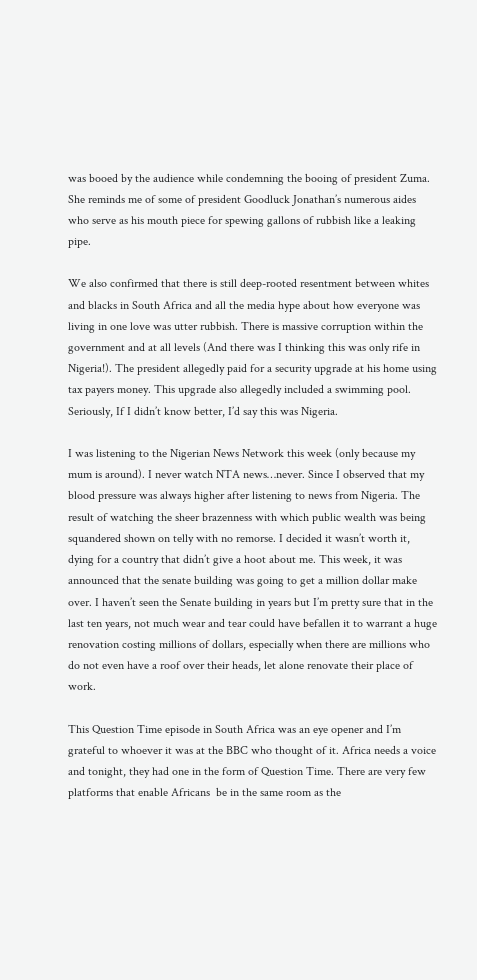was booed by the audience while condemning the booing of president Zuma. She reminds me of some of president Goodluck Jonathan’s numerous aides who serve as his mouth piece for spewing gallons of rubbish like a leaking pipe.

We also confirmed that there is still deep-rooted resentment between whites and blacks in South Africa and all the media hype about how everyone was living in one love was utter rubbish. There is massive corruption within the government and at all levels (And there was I thinking this was only rife in Nigeria!). The president allegedly paid for a security upgrade at his home using tax payers money. This upgrade also allegedly included a swimming pool. Seriously, If I didn’t know better, I’d say this was Nigeria.

I was listening to the Nigerian News Network this week (only because my mum is around). I never watch NTA news…never. Since I observed that my blood pressure was always higher after listening to news from Nigeria. The result of watching the sheer brazenness with which public wealth was being squandered shown on telly with no remorse. I decided it wasn’t worth it, dying for a country that didn’t give a hoot about me. This week, it was announced that the senate building was going to get a million dollar make over. I haven’t seen the Senate building in years but I’m pretty sure that in the last ten years, not much wear and tear could have befallen it to warrant a huge renovation costing millions of dollars, especially when there are millions who do not even have a roof over their heads, let alone renovate their place of work.

This Question Time episode in South Africa was an eye opener and I’m grateful to whoever it was at the BBC who thought of it. Africa needs a voice and tonight, they had one in the form of Question Time. There are very few platforms that enable Africans  be in the same room as the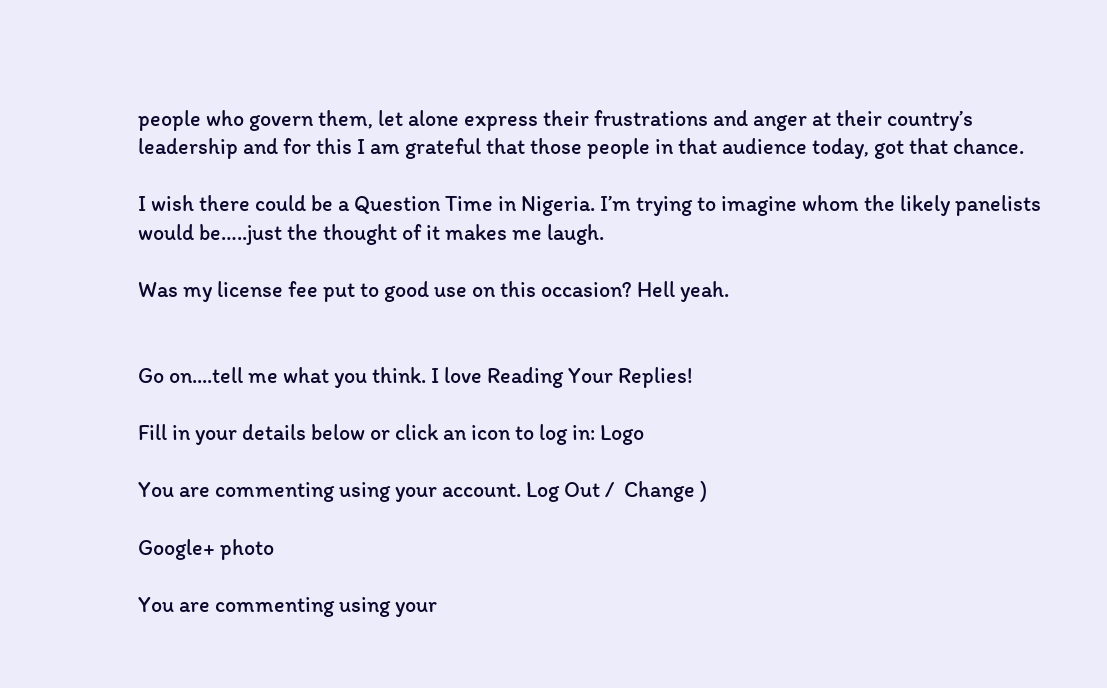people who govern them, let alone express their frustrations and anger at their country’s leadership and for this I am grateful that those people in that audience today, got that chance.

I wish there could be a Question Time in Nigeria. I’m trying to imagine whom the likely panelists would be…..just the thought of it makes me laugh.

Was my license fee put to good use on this occasion? Hell yeah.


Go on....tell me what you think. I love Reading Your Replies!

Fill in your details below or click an icon to log in: Logo

You are commenting using your account. Log Out /  Change )

Google+ photo

You are commenting using your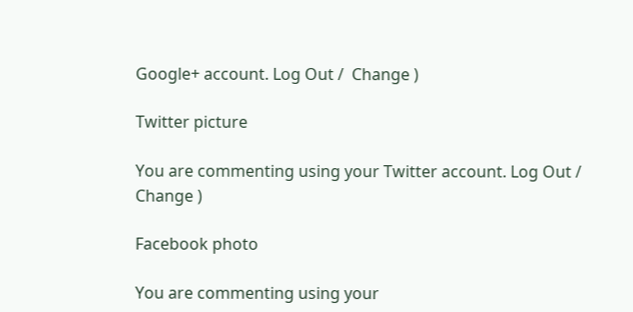Google+ account. Log Out /  Change )

Twitter picture

You are commenting using your Twitter account. Log Out /  Change )

Facebook photo

You are commenting using your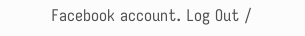Facebook account. Log Out /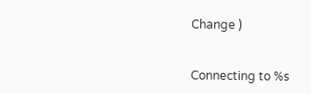Change )


Connecting to %s